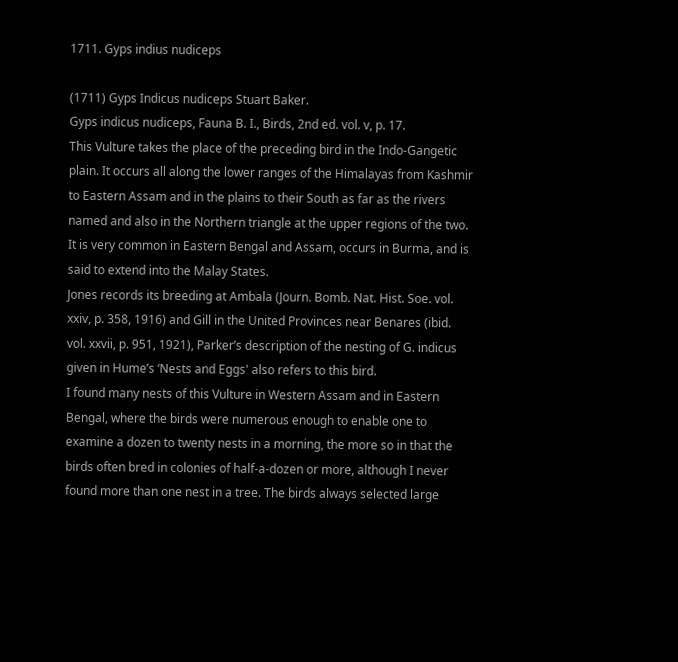1711. Gyps indius nudiceps

(1711) Gyps Indicus nudiceps Stuart Baker.
Gyps indicus nudiceps, Fauna B. I., Birds, 2nd ed. vol. v, p. 17.
This Vulture takes the place of the preceding bird in the Indo-Gangetic plain. It occurs all along the lower ranges of the Himalayas from Kashmir to Eastern Assam and in the plains to their South as far as the rivers named and also in the Northern triangle at the upper regions of the two. It is very common in Eastern Bengal and Assam, occurs in Burma, and is said to extend into the Malay States.
Jones records its breeding at Ambala (Journ. Bomb. Nat. Hist. Soe. vol. xxiv, p. 358, 1916) and Gill in the United Provinces near Benares (ibid. vol. xxvii, p. 951, 1921), Parker’s description of the nesting of G. indicus given in Hume’s ‘Nests and Eggs' also refers to this bird.
I found many nests of this Vulture in Western Assam and in Eastern Bengal, where the birds were numerous enough to enable one to examine a dozen to twenty nests in a morning, the more so in that the birds often bred in colonies of half-a-dozen or more, although I never found more than one nest in a tree. The birds always selected large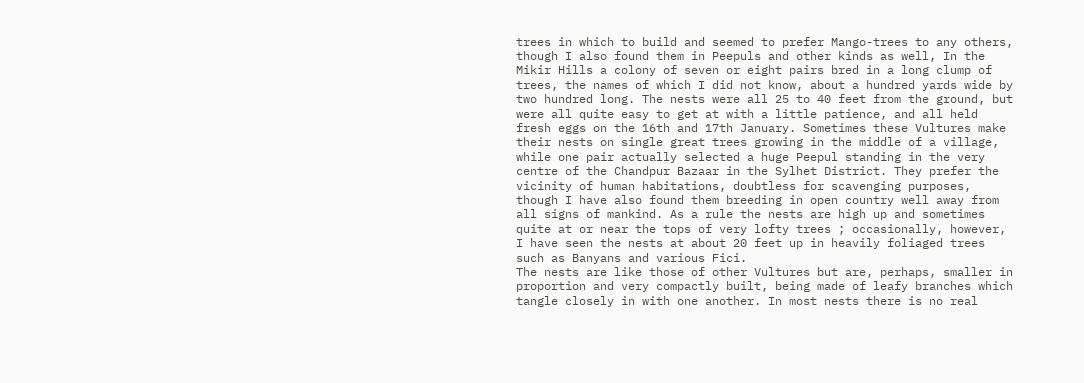trees in which to build and seemed to prefer Mango-trees to any others, though I also found them in Peepuls and other kinds as well, In the Mikir Hills a colony of seven or eight pairs bred in a long clump of trees, the names of which I did not know, about a hundred yards wide by two hundred long. The nests were all 25 to 40 feet from the ground, but were all quite easy to get at with a little patience, and all held fresh eggs on the 16th and 17th January. Sometimes these Vultures make their nests on single great trees growing in the middle of a village, while one pair actually selected a huge Peepul standing in the very centre of the Chandpur Bazaar in the Sylhet District. They prefer the vicinity of human habitations, doubtless for scavenging purposes, though I have also found them breeding in open country well away from all signs of mankind. As a rule the nests are high up and sometimes quite at or near the tops of very lofty trees ; occasionally, however, I have seen the nests at about 20 feet up in heavily foliaged trees such as Banyans and various Fici.
The nests are like those of other Vultures but are, perhaps, smaller in proportion and very compactly built, being made of leafy branches which tangle closely in with one another. In most nests there is no real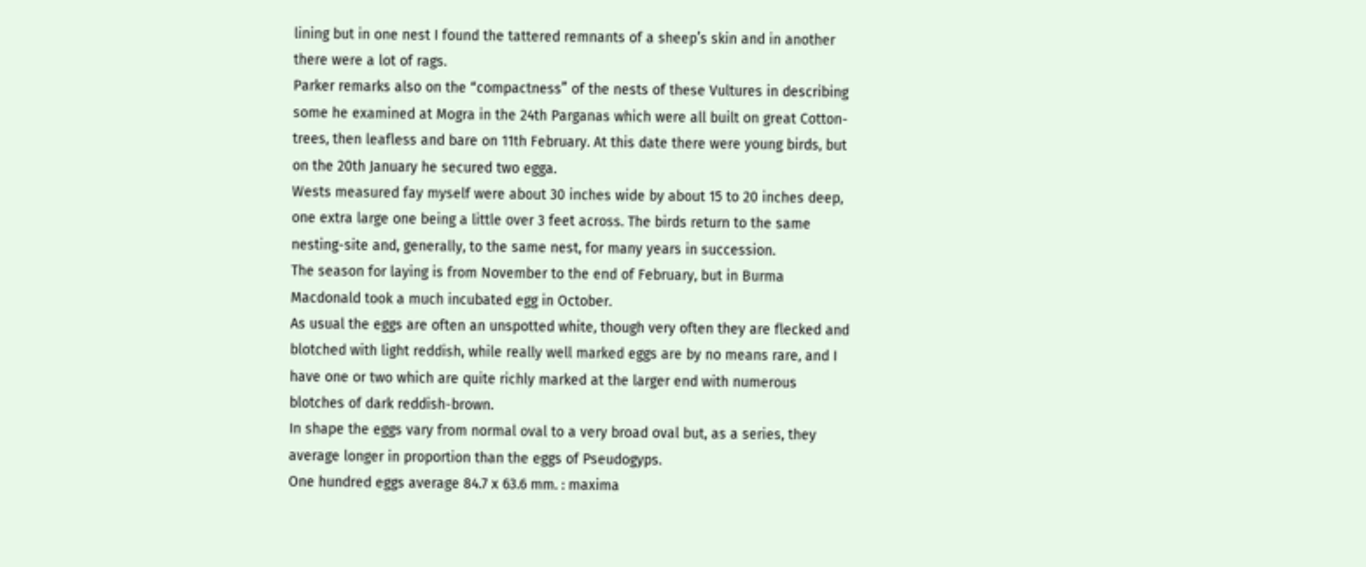lining but in one nest I found the tattered remnants of a sheep’s skin and in another there were a lot of rags.
Parker remarks also on the “compactness” of the nests of these Vultures in describing some he examined at Mogra in the 24th Parganas which were all built on great Cotton-trees, then leafless and bare on 11th February. At this date there were young birds, but on the 20th January he secured two egga.
Wests measured fay myself were about 30 inches wide by about 15 to 20 inches deep, one extra large one being a little over 3 feet across. The birds return to the same nesting-site and, generally, to the same nest, for many years in succession.
The season for laying is from November to the end of February, but in Burma Macdonald took a much incubated egg in October.
As usual the eggs are often an unspotted white, though very often they are flecked and blotched with light reddish, while really well marked eggs are by no means rare, and I have one or two which are quite richly marked at the larger end with numerous blotches of dark reddish-brown.
In shape the eggs vary from normal oval to a very broad oval but, as a series, they average longer in proportion than the eggs of Pseudogyps.
One hundred eggs average 84.7 x 63.6 mm. : maxima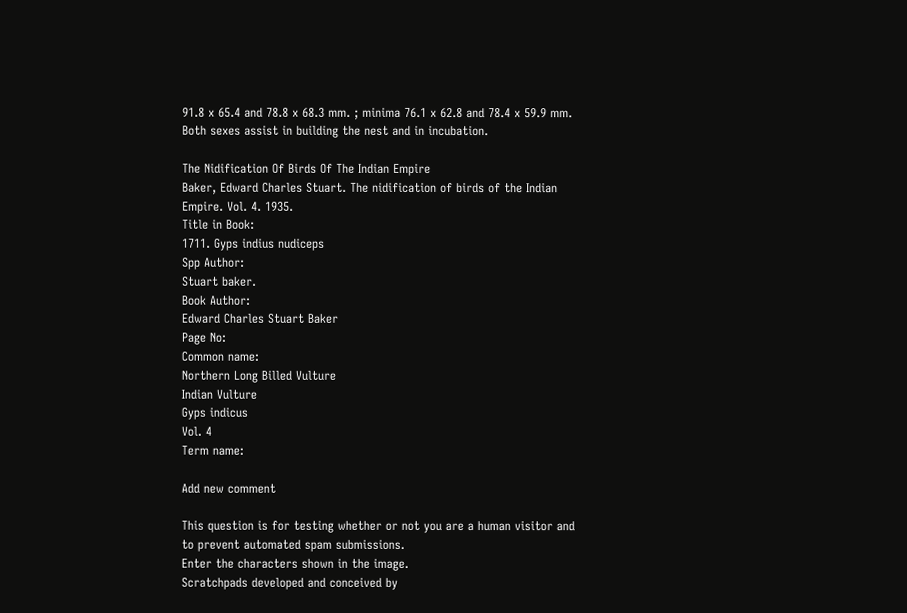91.8 x 65.4 and 78.8 x 68.3 mm. ; minima 76.1 x 62.8 and 78.4 x 59.9 mm.
Both sexes assist in building the nest and in incubation.

The Nidification Of Birds Of The Indian Empire
Baker, Edward Charles Stuart. The nidification of birds of the Indian Empire. Vol. 4. 1935.
Title in Book:
1711. Gyps indius nudiceps
Spp Author:
Stuart baker.
Book Author:
Edward Charles Stuart Baker
Page No:
Common name:
Northern Long Billed Vulture
Indian Vulture
Gyps indicus
Vol. 4
Term name:

Add new comment

This question is for testing whether or not you are a human visitor and to prevent automated spam submissions.
Enter the characters shown in the image.
Scratchpads developed and conceived by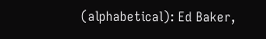(alphabetical): Ed Baker,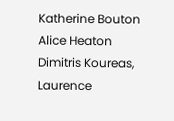Katherine Bouton Alice Heaton Dimitris Koureas, Laurence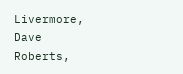Livermore, Dave Roberts,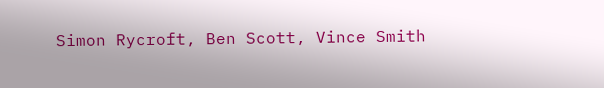Simon Rycroft, Ben Scott, Vince Smith